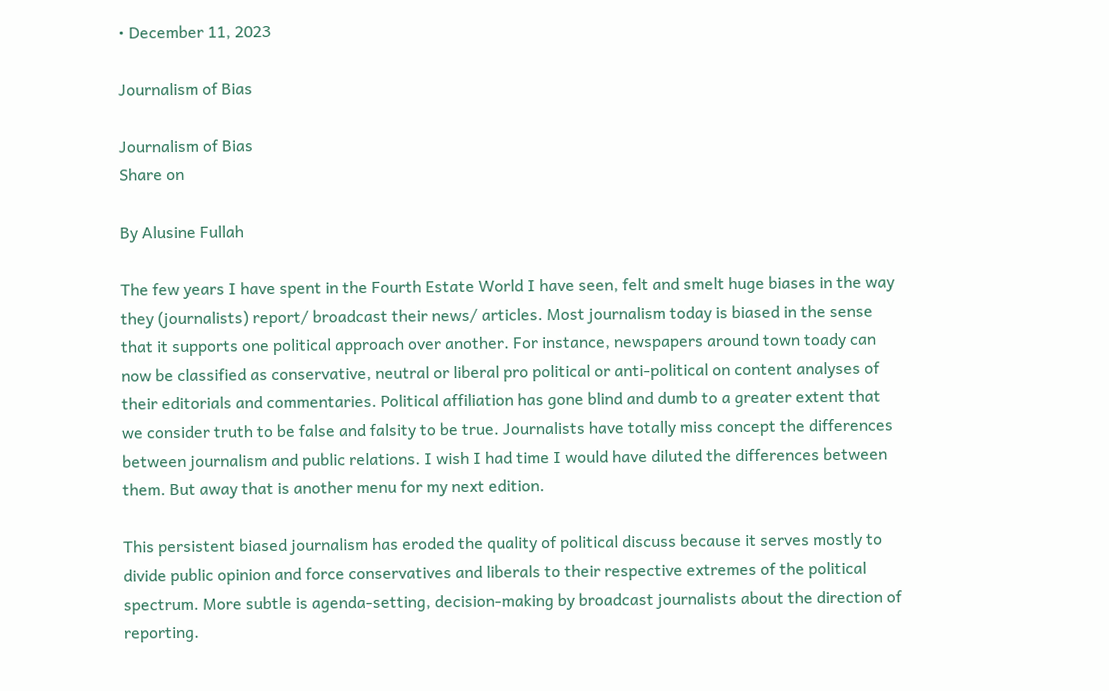• December 11, 2023

Journalism of Bias

Journalism of Bias
Share on

By Alusine Fullah

The few years I have spent in the Fourth Estate World I have seen, felt and smelt huge biases in the way they (journalists) report/ broadcast their news/ articles. Most journalism today is biased in the sense that it supports one political approach over another. For instance, newspapers around town toady can now be classified as conservative, neutral or liberal pro political or anti-political on content analyses of their editorials and commentaries. Political affiliation has gone blind and dumb to a greater extent that we consider truth to be false and falsity to be true. Journalists have totally miss concept the differences between journalism and public relations. I wish I had time I would have diluted the differences between them. But away that is another menu for my next edition.

This persistent biased journalism has eroded the quality of political discuss because it serves mostly to divide public opinion and force conservatives and liberals to their respective extremes of the political spectrum. More subtle is agenda-setting, decision-making by broadcast journalists about the direction of reporting.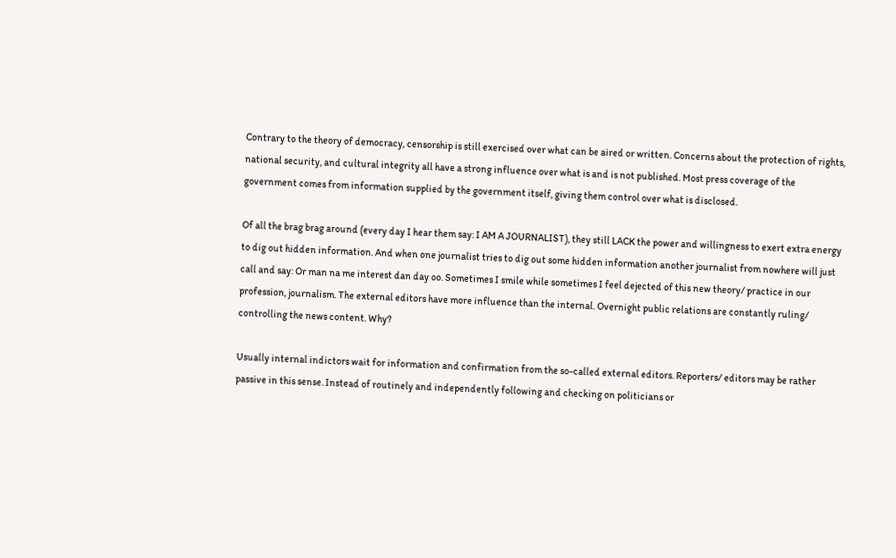Contrary to the theory of democracy, censorship is still exercised over what can be aired or written. Concerns about the protection of rights, national security, and cultural integrity all have a strong influence over what is and is not published. Most press coverage of the government comes from information supplied by the government itself, giving them control over what is disclosed.

Of all the brag brag around (every day I hear them say: I AM A JOURNALIST), they still LACK the power and willingness to exert extra energy to dig out hidden information. And when one journalist tries to dig out some hidden information another journalist from nowhere will just call and say: Or man na me interest dan day oo. Sometimes I smile while sometimes I feel dejected of this new theory/ practice in our profession, journalism. The external editors have more influence than the internal. Overnight public relations are constantly ruling/ controlling the news content. Why?

Usually internal indictors wait for information and confirmation from the so-called external editors. Reporters/ editors may be rather passive in this sense. Instead of routinely and independently following and checking on politicians or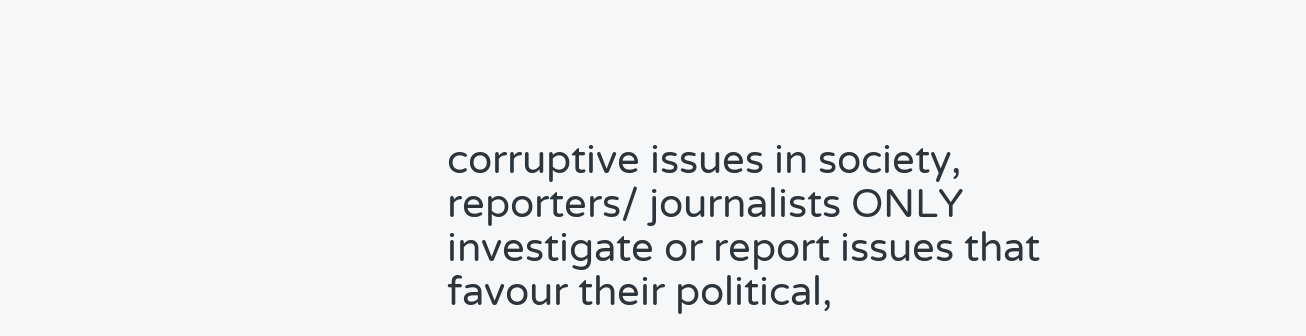corruptive issues in society, reporters/ journalists ONLY investigate or report issues that favour their political,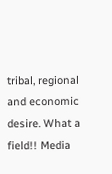tribal, regional and economic desire. What a field!! Media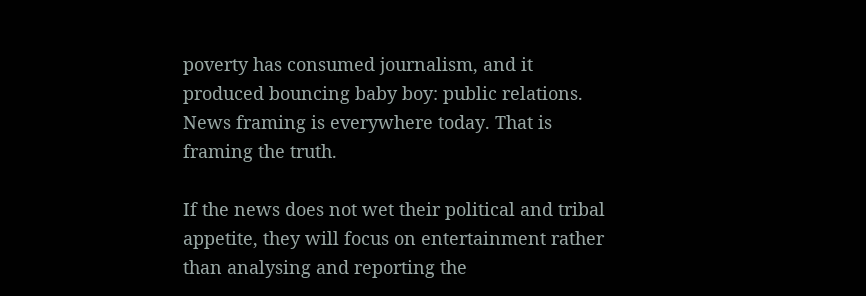poverty has consumed journalism, and it produced bouncing baby boy: public relations. News framing is everywhere today. That is framing the truth.

If the news does not wet their political and tribal appetite, they will focus on entertainment rather than analysing and reporting the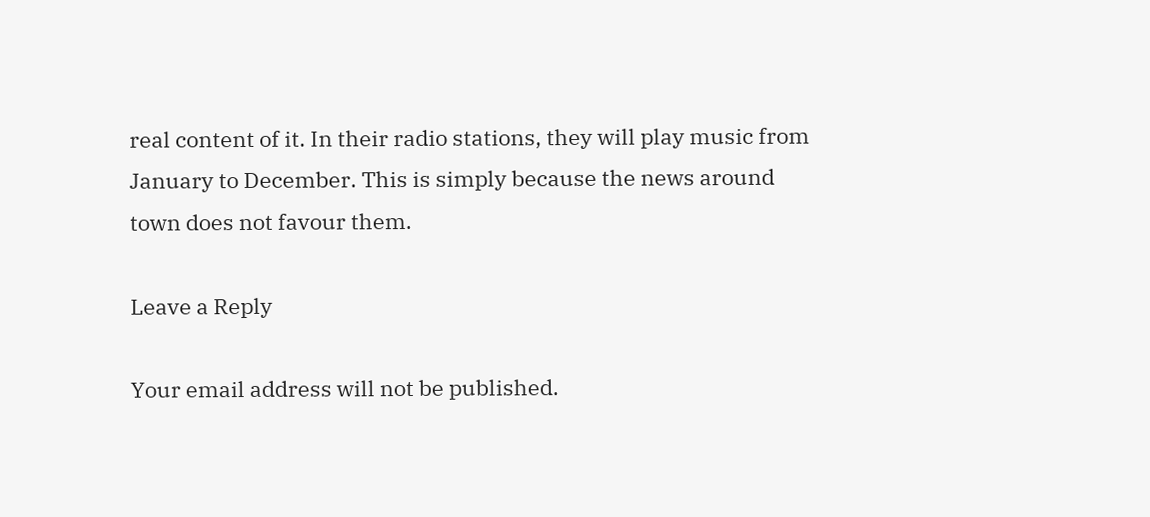real content of it. In their radio stations, they will play music from January to December. This is simply because the news around town does not favour them.

Leave a Reply

Your email address will not be published.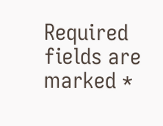Required fields are marked *